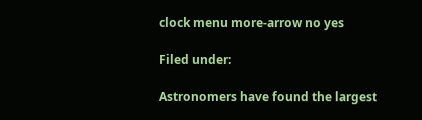clock menu more-arrow no yes

Filed under:

Astronomers have found the largest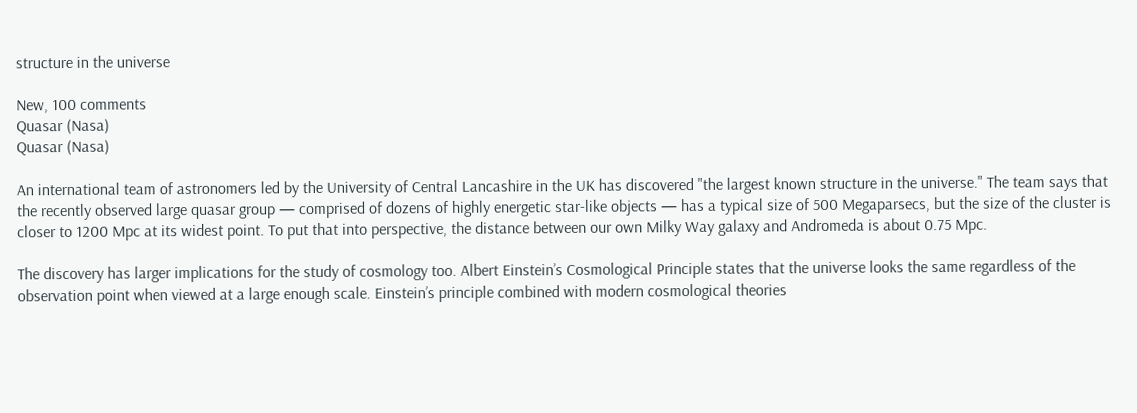structure in the universe

New, 100 comments
Quasar (Nasa)
Quasar (Nasa)

An international team of astronomers led by the University of Central Lancashire in the UK has discovered "the largest known structure in the universe." The team says that the recently observed large quasar group — comprised of dozens of highly energetic star-like objects — has a typical size of 500 Megaparsecs, but the size of the cluster is closer to 1200 Mpc at its widest point. To put that into perspective, the distance between our own Milky Way galaxy and Andromeda is about 0.75 Mpc.

The discovery has larger implications for the study of cosmology too. Albert Einstein’s Cosmological Principle states that the universe looks the same regardless of the observation point when viewed at a large enough scale. Einstein’s principle combined with modern cosmological theories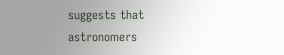suggests that astronomers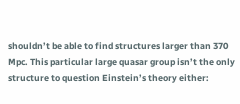shouldn’t be able to find structures larger than 370 Mpc. This particular large quasar group isn’t the only structure to question Einstein’s theory either: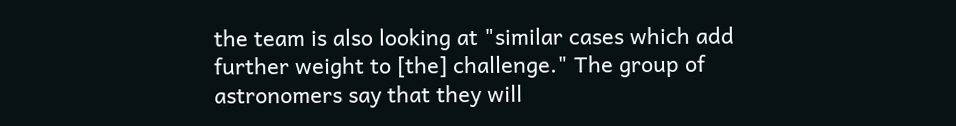the team is also looking at "similar cases which add further weight to [the] challenge." The group of astronomers say that they will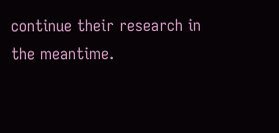continue their research in the meantime.